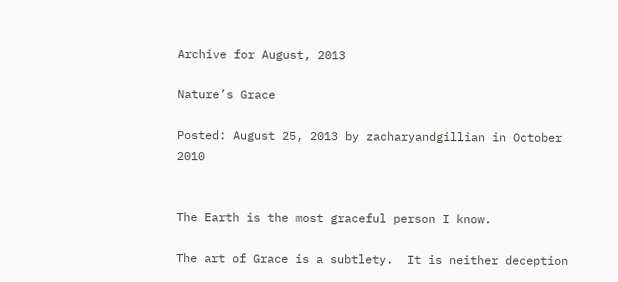Archive for August, 2013

Nature’s Grace

Posted: August 25, 2013 by zacharyandgillian in October 2010


The Earth is the most graceful person I know.

The art of Grace is a subtlety.  It is neither deception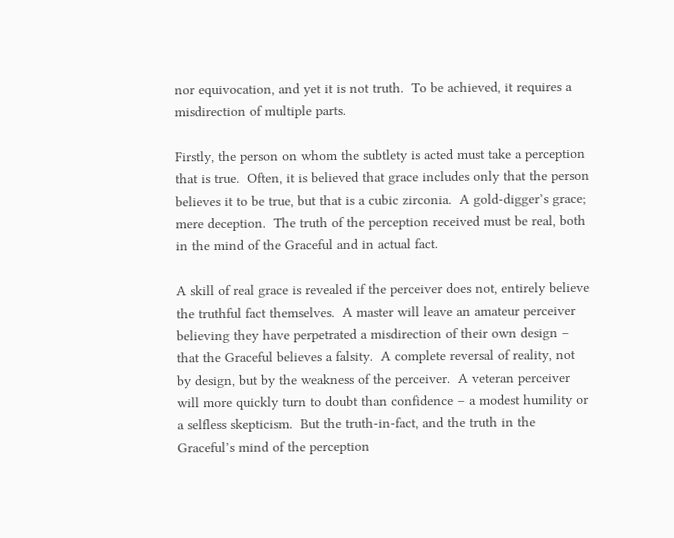nor equivocation, and yet it is not truth.  To be achieved, it requires a misdirection of multiple parts.

Firstly, the person on whom the subtlety is acted must take a perception that is true.  Often, it is believed that grace includes only that the person believes it to be true, but that is a cubic zirconia.  A gold-digger’s grace; mere deception.  The truth of the perception received must be real, both in the mind of the Graceful and in actual fact.

A skill of real grace is revealed if the perceiver does not, entirely believe the truthful fact themselves.  A master will leave an amateur perceiver believing they have perpetrated a misdirection of their own design – that the Graceful believes a falsity.  A complete reversal of reality, not by design, but by the weakness of the perceiver.  A veteran perceiver will more quickly turn to doubt than confidence – a modest humility or a selfless skepticism.  But the truth-in-fact, and the truth in the Graceful’s mind of the perception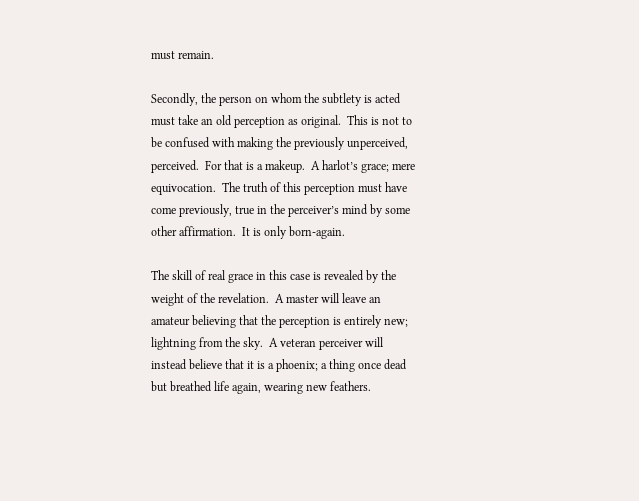must remain.

Secondly, the person on whom the subtlety is acted must take an old perception as original.  This is not to be confused with making the previously unperceived, perceived.  For that is a makeup.  A harlot’s grace; mere equivocation.  The truth of this perception must have come previously, true in the perceiver’s mind by some other affirmation.  It is only born-again.

The skill of real grace in this case is revealed by the weight of the revelation.  A master will leave an amateur believing that the perception is entirely new; lightning from the sky.  A veteran perceiver will instead believe that it is a phoenix; a thing once dead but breathed life again, wearing new feathers.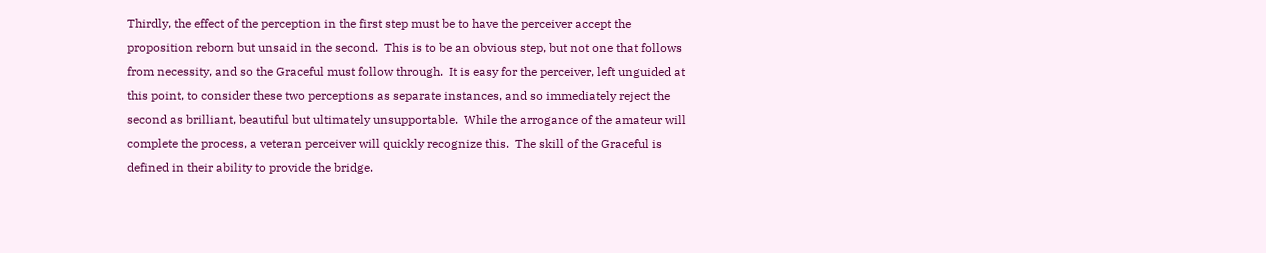Thirdly, the effect of the perception in the first step must be to have the perceiver accept the proposition reborn but unsaid in the second.  This is to be an obvious step, but not one that follows from necessity, and so the Graceful must follow through.  It is easy for the perceiver, left unguided at this point, to consider these two perceptions as separate instances, and so immediately reject the second as brilliant, beautiful but ultimately unsupportable.  While the arrogance of the amateur will complete the process, a veteran perceiver will quickly recognize this.  The skill of the Graceful is defined in their ability to provide the bridge.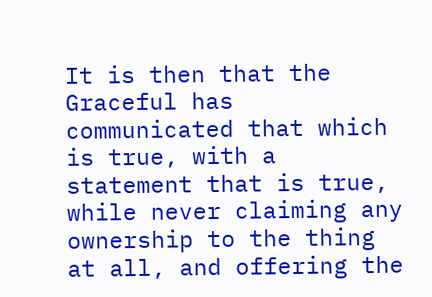It is then that the Graceful has communicated that which is true, with a statement that is true, while never claiming any ownership to the thing at all, and offering the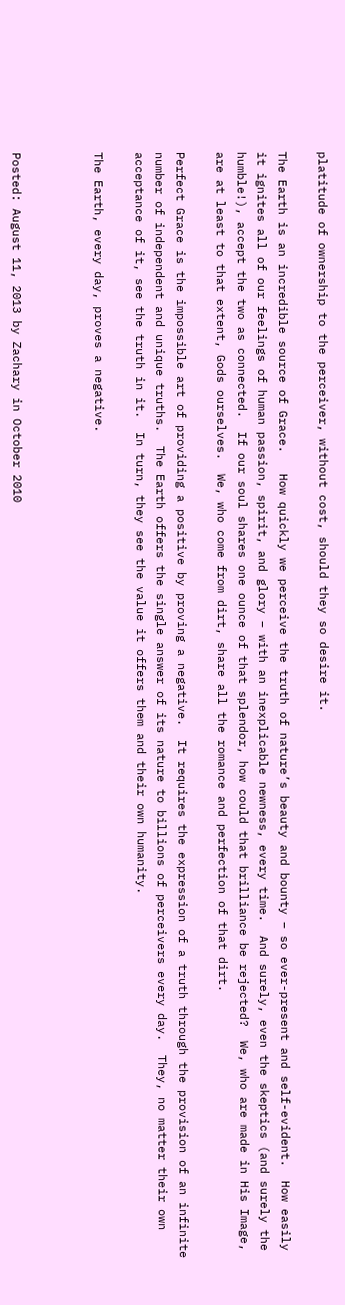platitude of ownership to the perceiver, without cost, should they so desire it.

The Earth is an incredible source of Grace.   How quickly we perceive the truth of nature’s beauty and bounty – so ever-present and self-evident.  How easily it ignites all of our feelings of human passion, spirit, and glory – with an inexplicable newness, every time.  And surely, even the skeptics (and surely the humble!), accept the two as connected.  If our soul shares one ounce of that splendor, how could that brilliance be rejected?  We, who are made in His Image, are at least to that extent, Gods ourselves.  We, who come from dirt, share all the romance and perfection of that dirt.

Perfect Grace is the impossible art of providing a positive by proving a negative.  It requires the expression of a truth through the provision of an infinite number of independent and unique truths.  The Earth offers the single answer of its nature to billions of perceivers every day.  They, no matter their own acceptance of it, see the truth in it.  In turn, they see the value it offers them and their own humanity.

The Earth, every day, proves a negative.



Posted: August 11, 2013 by Zachary in October 2010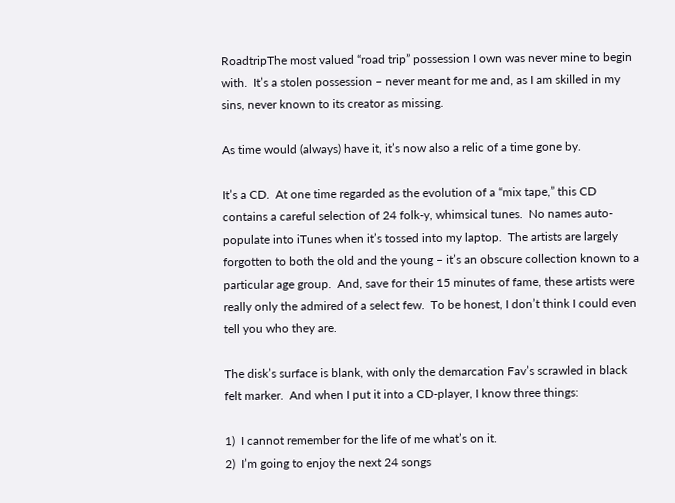RoadtripThe most valued “road trip” possession I own was never mine to begin with.  It’s a stolen possession – never meant for me and, as I am skilled in my sins, never known to its creator as missing.

As time would (always) have it, it’s now also a relic of a time gone by.

It’s a CD.  At one time regarded as the evolution of a “mix tape,” this CD contains a careful selection of 24 folk-y, whimsical tunes.  No names auto-populate into iTunes when it’s tossed into my laptop.  The artists are largely forgotten to both the old and the young – it’s an obscure collection known to a particular age group.  And, save for their 15 minutes of fame, these artists were really only the admired of a select few.  To be honest, I don’t think I could even tell you who they are.

The disk’s surface is blank, with only the demarcation Fav’s scrawled in black felt marker.  And when I put it into a CD-player, I know three things:

1)  I cannot remember for the life of me what’s on it.
2)  I’m going to enjoy the next 24 songs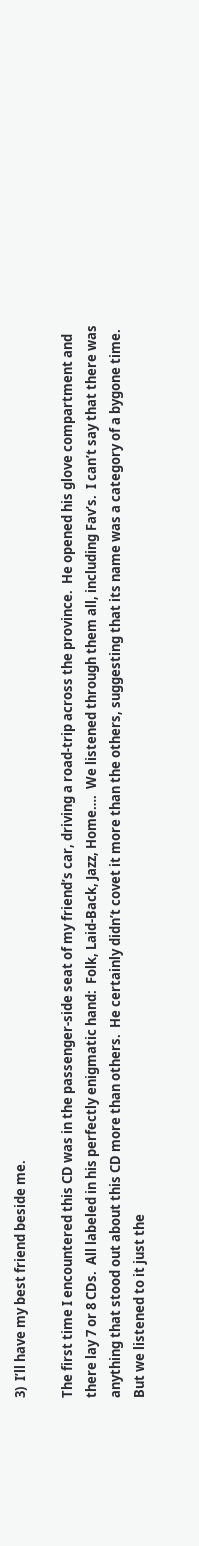3)  I’ll have my best friend beside me.

The first time I encountered this CD was in the passenger-side seat of my friend’s car, driving a road-trip across the province.  He opened his glove compartment and there lay 7 or 8 CDs.  All labeled in his perfectly enigmatic hand:  Folk, Laid-Back, Jazz, Home….  We listened through them all, including Fav’s.  I can’t say that there was anything that stood out about this CD more than others.  He certainly didn’t covet it more than the others, suggesting that its name was a category of a bygone time.  But we listened to it just the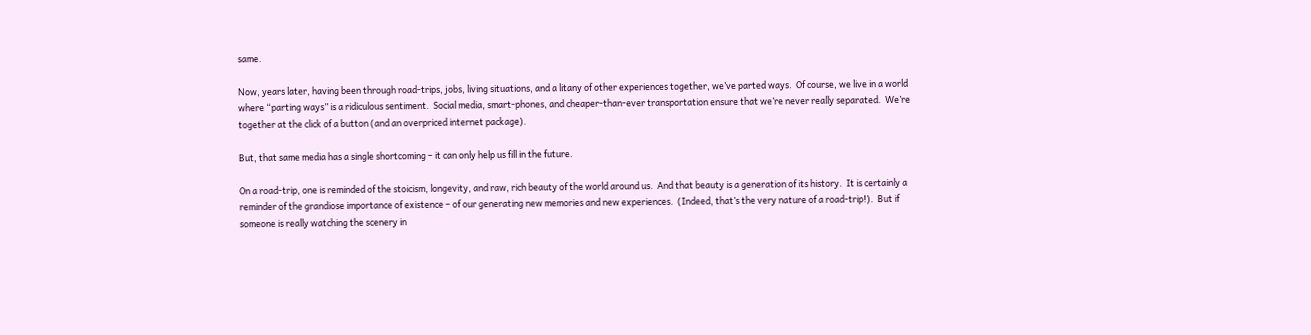same.

Now, years later, having been through road-trips, jobs, living situations, and a litany of other experiences together, we’ve parted ways.  Of course, we live in a world where “parting ways” is a ridiculous sentiment.  Social media, smart-phones, and cheaper-than-ever transportation ensure that we’re never really separated.  We’re together at the click of a button (and an overpriced internet package).

But, that same media has a single shortcoming – it can only help us fill in the future.

On a road-trip, one is reminded of the stoicism, longevity, and raw, rich beauty of the world around us.  And that beauty is a generation of its history.  It is certainly a reminder of the grandiose importance of existence – of our generating new memories and new experiences.  (Indeed, that’s the very nature of a road-trip!).  But if someone is really watching the scenery in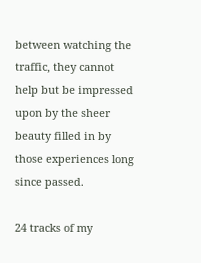between watching the traffic, they cannot help but be impressed upon by the sheer beauty filled in by those experiences long since passed.

24 tracks of my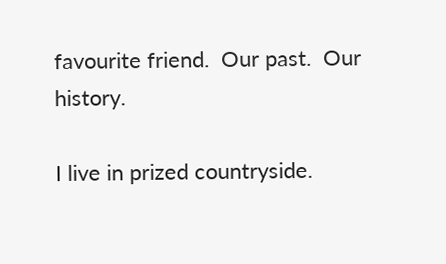favourite friend.  Our past.  Our history.

I live in prized countryside.